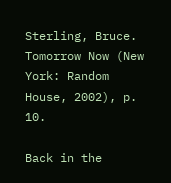Sterling, Bruce. Tomorrow Now (New York: Random House, 2002), p. 10.

Back in the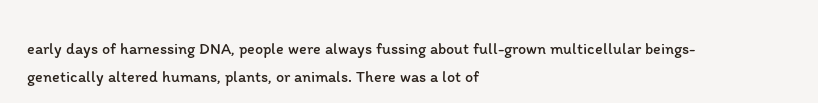early days of harnessing DNA, people were always fussing about full-grown multicellular beings-genetically altered humans, plants, or animals. There was a lot of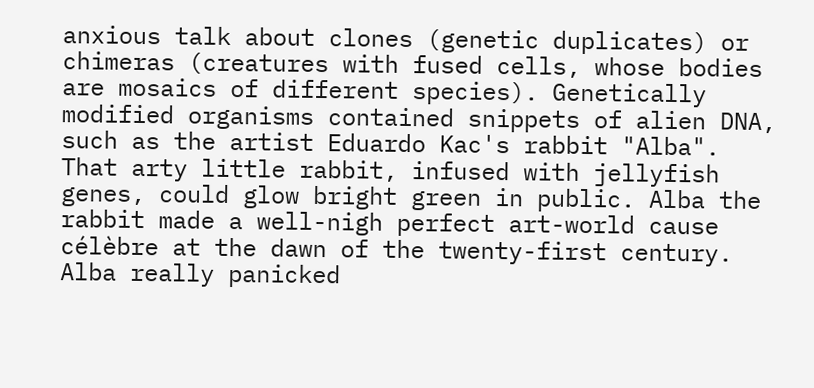anxious talk about clones (genetic duplicates) or chimeras (creatures with fused cells, whose bodies are mosaics of different species). Genetically modified organisms contained snippets of alien DNA, such as the artist Eduardo Kac's rabbit "Alba". That arty little rabbit, infused with jellyfish genes, could glow bright green in public. Alba the rabbit made a well-nigh perfect art-world cause célèbre at the dawn of the twenty-first century. Alba really panicked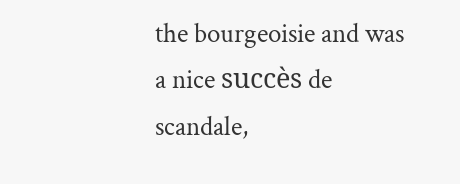the bourgeoisie and was a nice succès de scandale,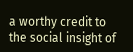a worthy credit to the social insight of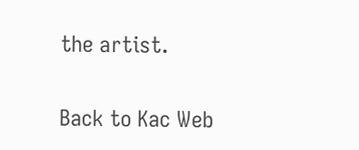the artist.

Back to Kac Web